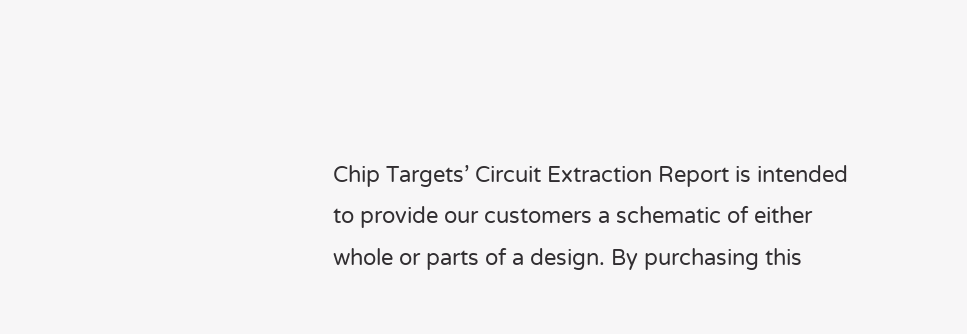Chip Targets’ Circuit Extraction Report is intended to provide our customers a schematic of either whole or parts of a design. By purchasing this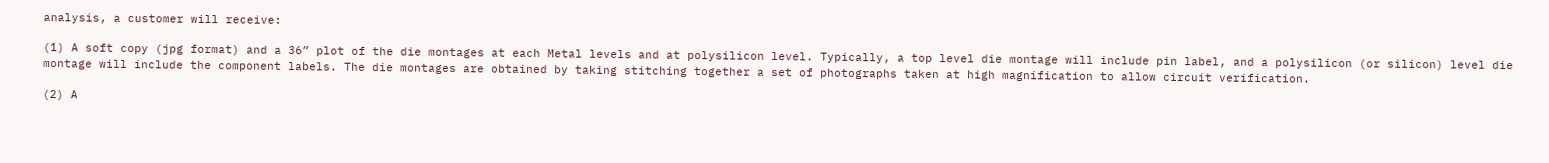analysis, a customer will receive:

(1) A soft copy (jpg format) and a 36” plot of the die montages at each Metal levels and at polysilicon level. Typically, a top level die montage will include pin label, and a polysilicon (or silicon) level die montage will include the component labels. The die montages are obtained by taking stitching together a set of photographs taken at high magnification to allow circuit verification.

(2) A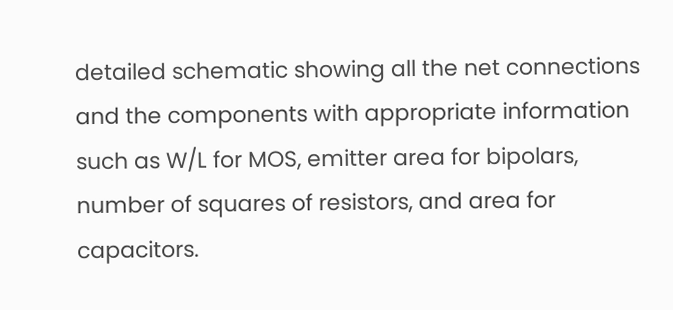detailed schematic showing all the net connections and the components with appropriate information such as W/L for MOS, emitter area for bipolars, number of squares of resistors, and area for capacitors.